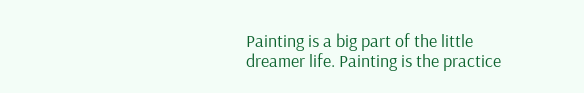Painting is a big part of the little dreamer life. Painting is the practice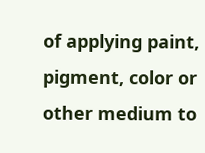of applying paint, pigment, color or other medium to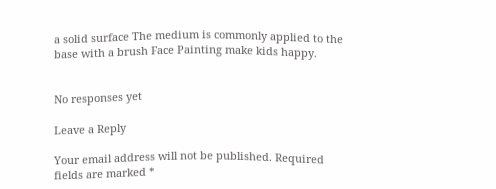a solid surface The medium is commonly applied to the base with a brush Face Painting make kids happy.


No responses yet

Leave a Reply

Your email address will not be published. Required fields are marked *